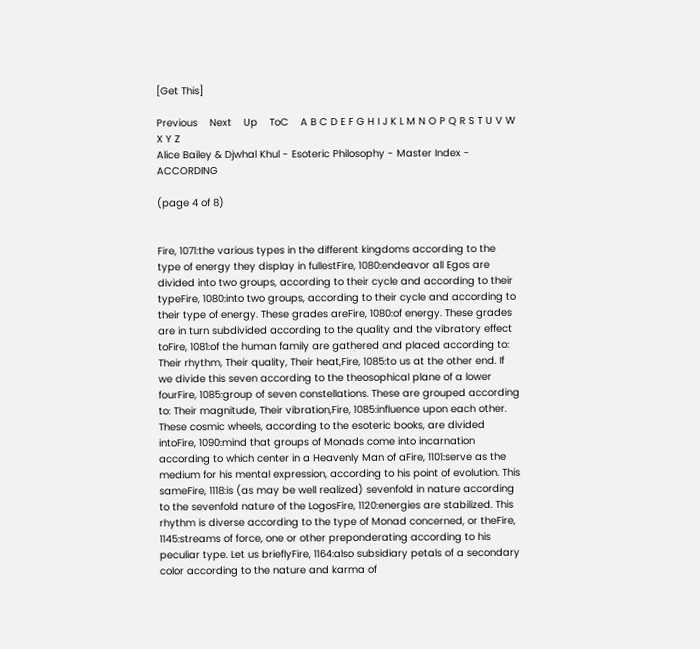[Get This]

Previous    Next    Up    ToC    A B C D E F G H I J K L M N O P Q R S T U V W X Y Z
Alice Bailey & Djwhal Khul - Esoteric Philosophy - Master Index - ACCORDING

(page 4 of 8)


Fire, 1071:the various types in the different kingdoms according to the type of energy they display in fullestFire, 1080:endeavor all Egos are divided into two groups, according to their cycle and according to their typeFire, 1080:into two groups, according to their cycle and according to their type of energy. These grades areFire, 1080:of energy. These grades are in turn subdivided according to the quality and the vibratory effect toFire, 1081:of the human family are gathered and placed according to: Their rhythm, Their quality, Their heat,Fire, 1085:to us at the other end. If we divide this seven according to the theosophical plane of a lower fourFire, 1085:group of seven constellations. These are grouped according to: Their magnitude, Their vibration,Fire, 1085:influence upon each other. These cosmic wheels, according to the esoteric books, are divided intoFire, 1090:mind that groups of Monads come into incarnation according to which center in a Heavenly Man of aFire, 1101:serve as the medium for his mental expression, according to his point of evolution. This sameFire, 1118:is (as may be well realized) sevenfold in nature according to the sevenfold nature of the LogosFire, 1120:energies are stabilized. This rhythm is diverse according to the type of Monad concerned, or theFire, 1145:streams of force, one or other preponderating according to his peculiar type. Let us brieflyFire, 1164:also subsidiary petals of a secondary color according to the nature and karma of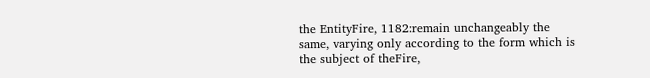the EntityFire, 1182:remain unchangeably the same, varying only according to the form which is the subject of theFire,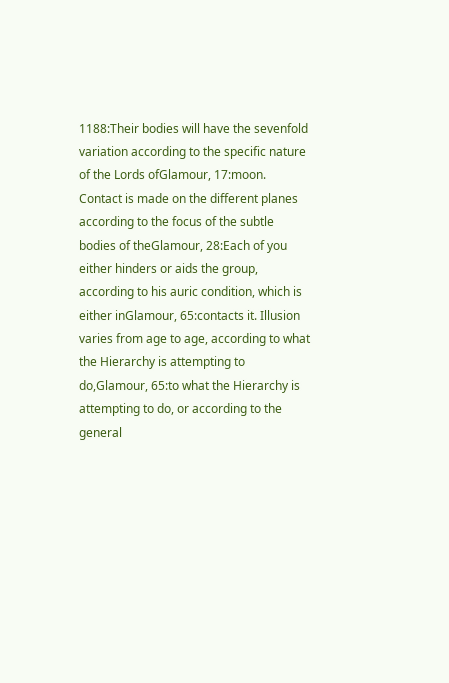1188:Their bodies will have the sevenfold variation according to the specific nature of the Lords ofGlamour, 17:moon. Contact is made on the different planes according to the focus of the subtle bodies of theGlamour, 28:Each of you either hinders or aids the group, according to his auric condition, which is either inGlamour, 65:contacts it. Illusion varies from age to age, according to what the Hierarchy is attempting to do,Glamour, 65:to what the Hierarchy is attempting to do, or according to the general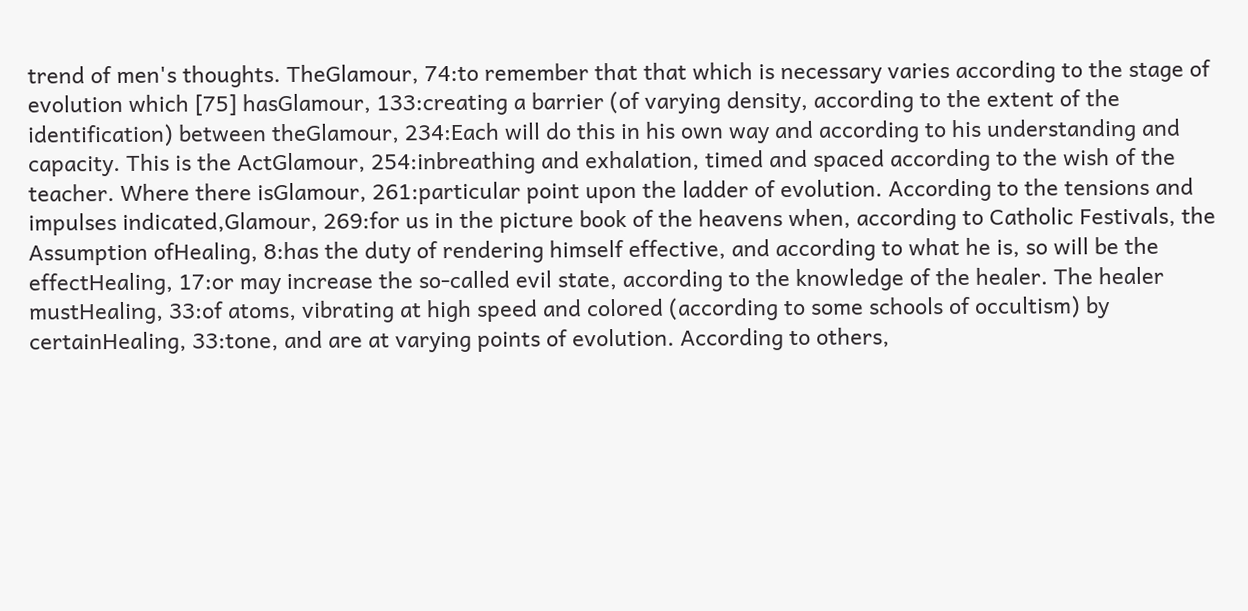trend of men's thoughts. TheGlamour, 74:to remember that that which is necessary varies according to the stage of evolution which [75] hasGlamour, 133:creating a barrier (of varying density, according to the extent of the identification) between theGlamour, 234:Each will do this in his own way and according to his understanding and capacity. This is the ActGlamour, 254:inbreathing and exhalation, timed and spaced according to the wish of the teacher. Where there isGlamour, 261:particular point upon the ladder of evolution. According to the tensions and impulses indicated,Glamour, 269:for us in the picture book of the heavens when, according to Catholic Festivals, the Assumption ofHealing, 8:has the duty of rendering himself effective, and according to what he is, so will be the effectHealing, 17:or may increase the so-called evil state, according to the knowledge of the healer. The healer mustHealing, 33:of atoms, vibrating at high speed and colored (according to some schools of occultism) by certainHealing, 33:tone, and are at varying points of evolution. According to others,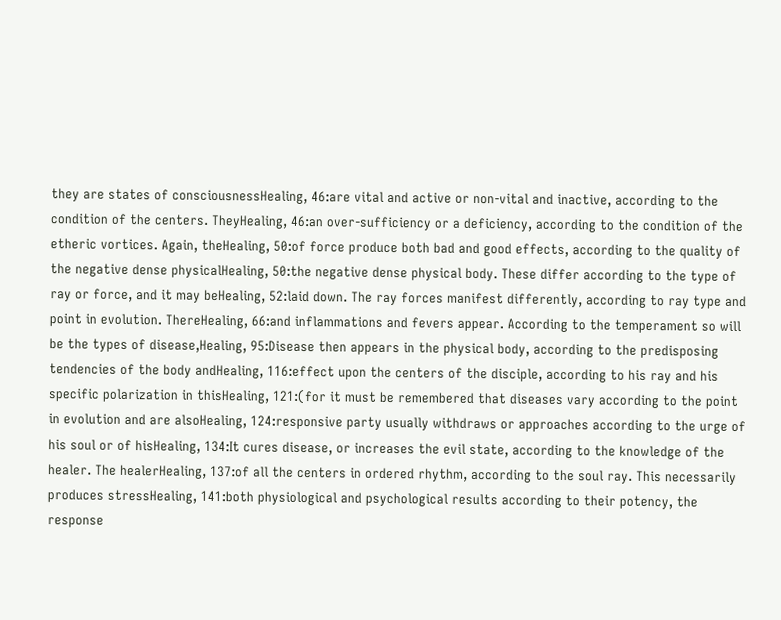they are states of consciousnessHealing, 46:are vital and active or non-vital and inactive, according to the condition of the centers. TheyHealing, 46:an over-sufficiency or a deficiency, according to the condition of the etheric vortices. Again, theHealing, 50:of force produce both bad and good effects, according to the quality of the negative dense physicalHealing, 50:the negative dense physical body. These differ according to the type of ray or force, and it may beHealing, 52:laid down. The ray forces manifest differently, according to ray type and point in evolution. ThereHealing, 66:and inflammations and fevers appear. According to the temperament so will be the types of disease,Healing, 95:Disease then appears in the physical body, according to the predisposing tendencies of the body andHealing, 116:effect upon the centers of the disciple, according to his ray and his specific polarization in thisHealing, 121:(for it must be remembered that diseases vary according to the point in evolution and are alsoHealing, 124:responsive party usually withdraws or approaches according to the urge of his soul or of hisHealing, 134:It cures disease, or increases the evil state, according to the knowledge of the healer. The healerHealing, 137:of all the centers in ordered rhythm, according to the soul ray. This necessarily produces stressHealing, 141:both physiological and psychological results according to their potency, the response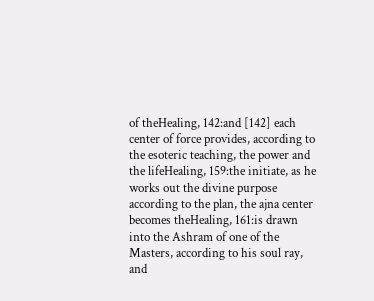of theHealing, 142:and [142] each center of force provides, according to the esoteric teaching, the power and the lifeHealing, 159:the initiate, as he works out the divine purpose according to the plan, the ajna center becomes theHealing, 161:is drawn into the Ashram of one of the Masters, according to his soul ray, and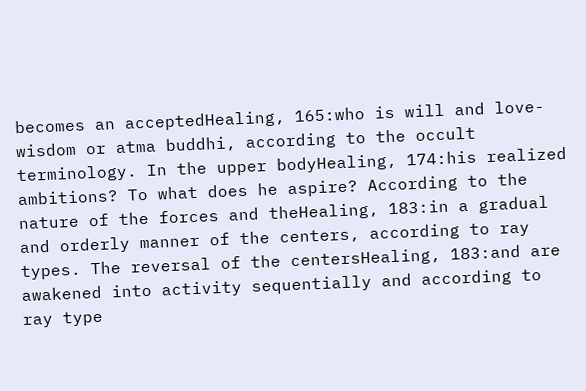becomes an acceptedHealing, 165:who is will and love-wisdom or atma buddhi, according to the occult terminology. In the upper bodyHealing, 174:his realized ambitions? To what does he aspire? According to the nature of the forces and theHealing, 183:in a gradual and orderly manner of the centers, according to ray types. The reversal of the centersHealing, 183:and are awakened into activity sequentially and according to ray type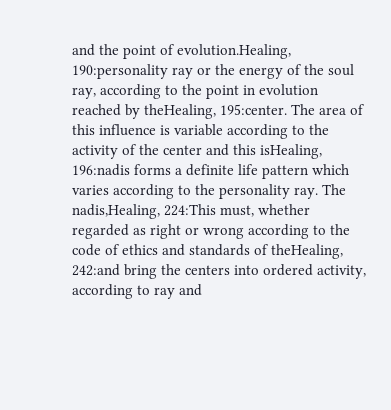and the point of evolution.Healing, 190:personality ray or the energy of the soul ray, according to the point in evolution reached by theHealing, 195:center. The area of this influence is variable according to the activity of the center and this isHealing, 196:nadis forms a definite life pattern which varies according to the personality ray. The nadis,Healing, 224:This must, whether regarded as right or wrong according to the code of ethics and standards of theHealing, 242:and bring the centers into ordered activity, according to ray and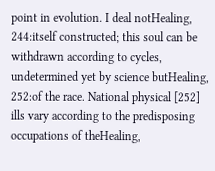point in evolution. I deal notHealing, 244:itself constructed; this soul can be withdrawn according to cycles, undetermined yet by science butHealing, 252:of the race. National physical [252] ills vary according to the predisposing occupations of theHealing,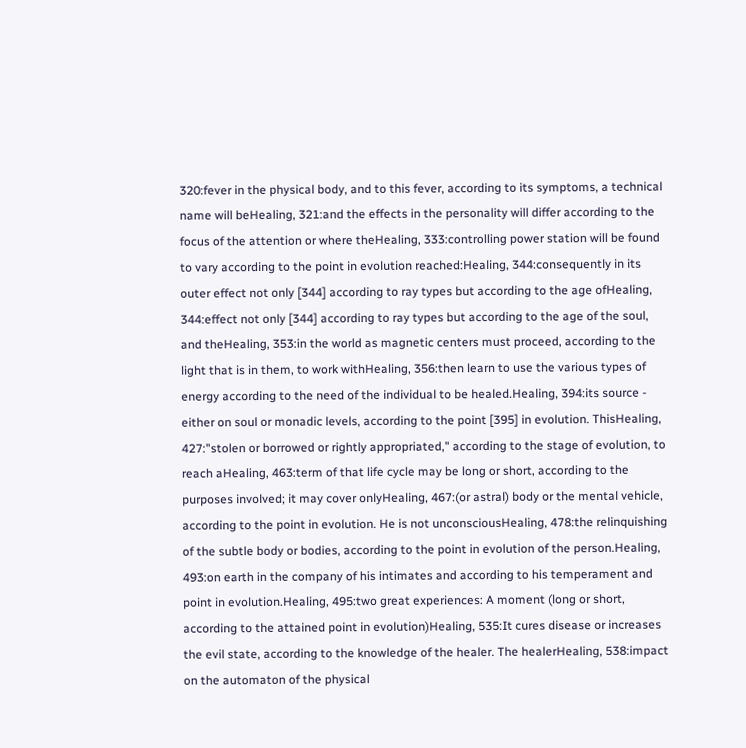320:fever in the physical body, and to this fever, according to its symptoms, a technical name will beHealing, 321:and the effects in the personality will differ according to the focus of the attention or where theHealing, 333:controlling power station will be found to vary according to the point in evolution reached:Healing, 344:consequently in its outer effect not only [344] according to ray types but according to the age ofHealing, 344:effect not only [344] according to ray types but according to the age of the soul, and theHealing, 353:in the world as magnetic centers must proceed, according to the light that is in them, to work withHealing, 356:then learn to use the various types of energy according to the need of the individual to be healed.Healing, 394:its source - either on soul or monadic levels, according to the point [395] in evolution. ThisHealing, 427:"stolen or borrowed or rightly appropriated," according to the stage of evolution, to reach aHealing, 463:term of that life cycle may be long or short, according to the purposes involved; it may cover onlyHealing, 467:(or astral) body or the mental vehicle, according to the point in evolution. He is not unconsciousHealing, 478:the relinquishing of the subtle body or bodies, according to the point in evolution of the person.Healing, 493:on earth in the company of his intimates and according to his temperament and point in evolution.Healing, 495:two great experiences: A moment (long or short, according to the attained point in evolution)Healing, 535:It cures disease or increases the evil state, according to the knowledge of the healer. The healerHealing, 538:impact on the automaton of the physical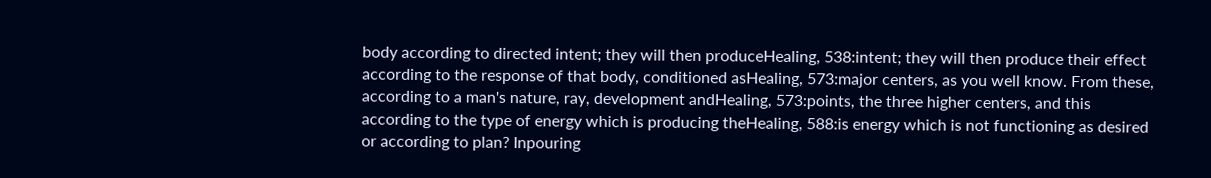body according to directed intent; they will then produceHealing, 538:intent; they will then produce their effect according to the response of that body, conditioned asHealing, 573:major centers, as you well know. From these, according to a man's nature, ray, development andHealing, 573:points, the three higher centers, and this according to the type of energy which is producing theHealing, 588:is energy which is not functioning as desired or according to plan? Inpouring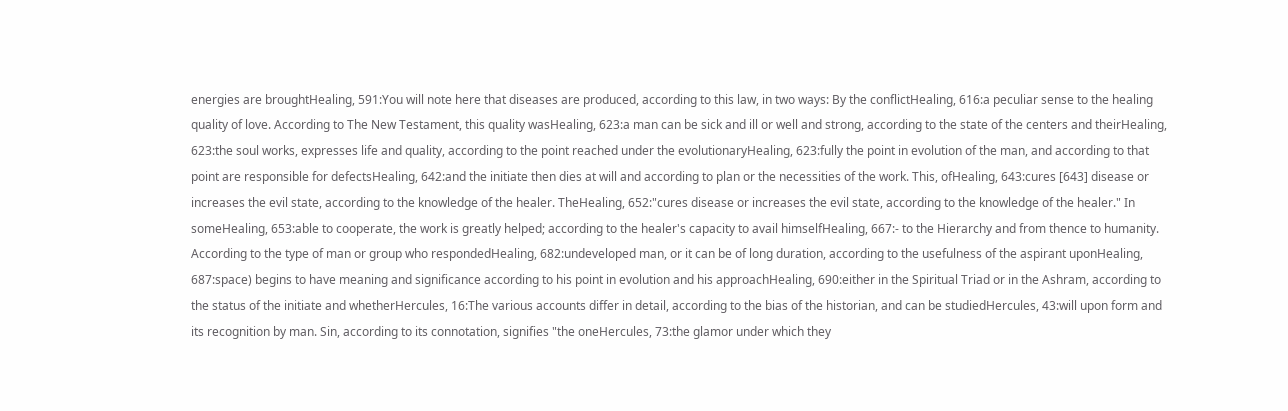energies are broughtHealing, 591:You will note here that diseases are produced, according to this law, in two ways: By the conflictHealing, 616:a peculiar sense to the healing quality of love. According to The New Testament, this quality wasHealing, 623:a man can be sick and ill or well and strong, according to the state of the centers and theirHealing, 623:the soul works, expresses life and quality, according to the point reached under the evolutionaryHealing, 623:fully the point in evolution of the man, and according to that point are responsible for defectsHealing, 642:and the initiate then dies at will and according to plan or the necessities of the work. This, ofHealing, 643:cures [643] disease or increases the evil state, according to the knowledge of the healer. TheHealing, 652:"cures disease or increases the evil state, according to the knowledge of the healer." In someHealing, 653:able to cooperate, the work is greatly helped; according to the healer's capacity to avail himselfHealing, 667:- to the Hierarchy and from thence to humanity. According to the type of man or group who respondedHealing, 682:undeveloped man, or it can be of long duration, according to the usefulness of the aspirant uponHealing, 687:space) begins to have meaning and significance according to his point in evolution and his approachHealing, 690:either in the Spiritual Triad or in the Ashram, according to the status of the initiate and whetherHercules, 16:The various accounts differ in detail, according to the bias of the historian, and can be studiedHercules, 43:will upon form and its recognition by man. Sin, according to its connotation, signifies "the oneHercules, 73:the glamor under which they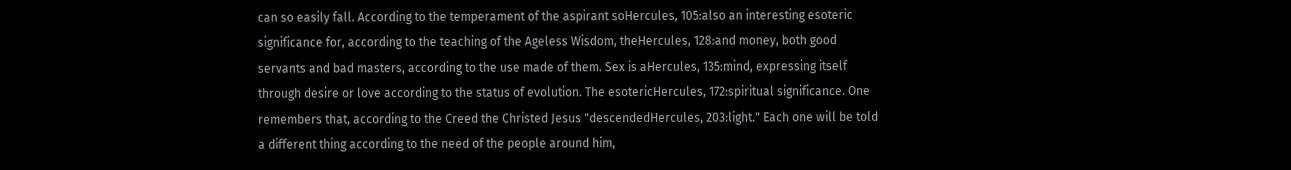can so easily fall. According to the temperament of the aspirant soHercules, 105:also an interesting esoteric significance for, according to the teaching of the Ageless Wisdom, theHercules, 128:and money, both good servants and bad masters, according to the use made of them. Sex is aHercules, 135:mind, expressing itself through desire or love according to the status of evolution. The esotericHercules, 172:spiritual significance. One remembers that, according to the Creed the Christed Jesus "descendedHercules, 203:light." Each one will be told a different thing according to the need of the people around him,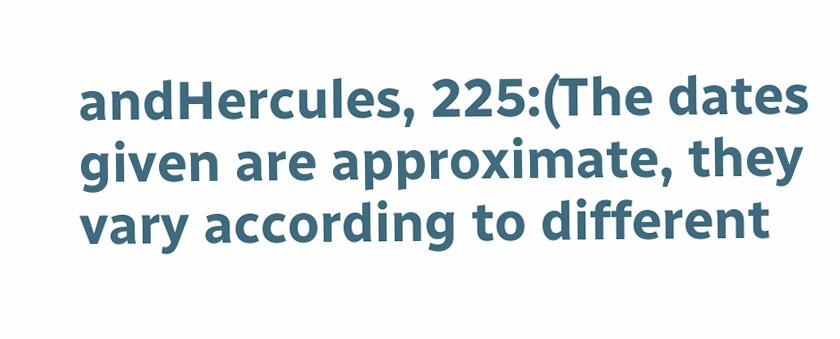andHercules, 225:(The dates given are approximate, they vary according to different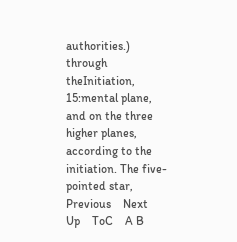authorities.) through theInitiation, 15:mental plane, and on the three higher planes, according to the initiation. The five-pointed star,
Previous    Next    Up    ToC    A B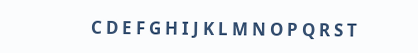C D E F G H I J K L M N O P Q R S T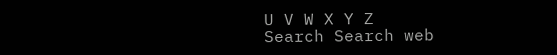U V W X Y Z
Search Search web